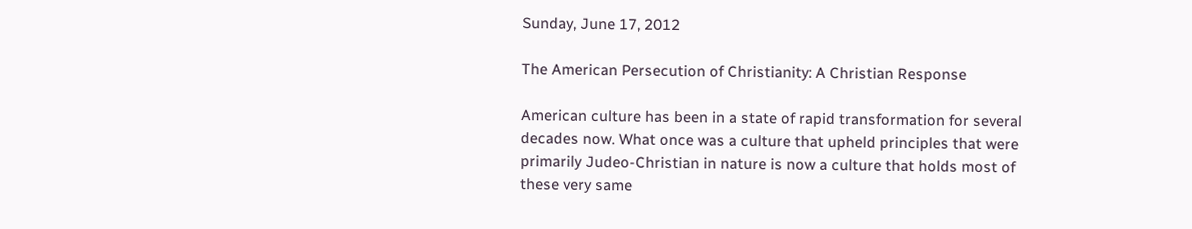Sunday, June 17, 2012

The American Persecution of Christianity: A Christian Response

American culture has been in a state of rapid transformation for several decades now. What once was a culture that upheld principles that were primarily Judeo-Christian in nature is now a culture that holds most of these very same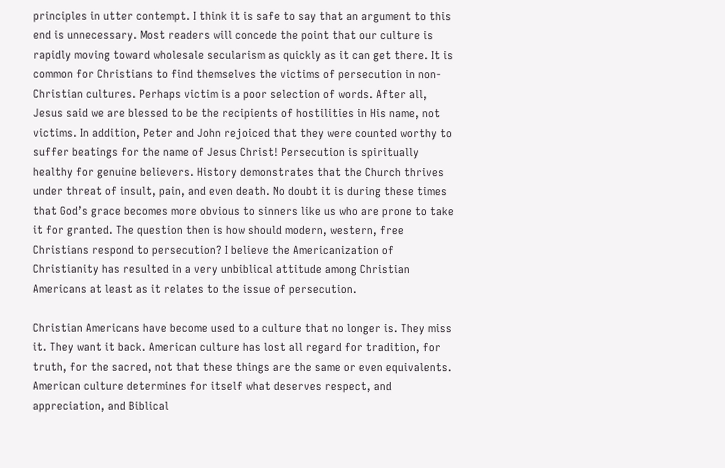principles in utter contempt. I think it is safe to say that an argument to this end is unnecessary. Most readers will concede the point that our culture is rapidly moving toward wholesale secularism as quickly as it can get there. It is common for Christians to find themselves the victims of persecution in non-Christian cultures. Perhaps victim is a poor selection of words. After all, Jesus said we are blessed to be the recipients of hostilities in His name, not victims. In addition, Peter and John rejoiced that they were counted worthy to suffer beatings for the name of Jesus Christ! Persecution is spiritually healthy for genuine believers. History demonstrates that the Church thrives under threat of insult, pain, and even death. No doubt it is during these times that God’s grace becomes more obvious to sinners like us who are prone to take it for granted. The question then is how should modern, western, free Christians respond to persecution? I believe the Americanization of Christianity has resulted in a very unbiblical attitude among Christian Americans at least as it relates to the issue of persecution.

Christian Americans have become used to a culture that no longer is. They miss it. They want it back. American culture has lost all regard for tradition, for truth, for the sacred, not that these things are the same or even equivalents. American culture determines for itself what deserves respect, and appreciation, and Biblical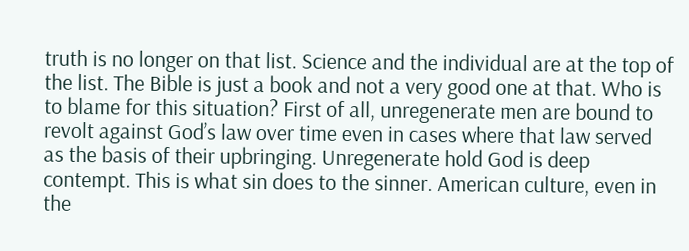truth is no longer on that list. Science and the individual are at the top of the list. The Bible is just a book and not a very good one at that. Who is to blame for this situation? First of all, unregenerate men are bound to revolt against God’s law over time even in cases where that law served as the basis of their upbringing. Unregenerate hold God is deep contempt. This is what sin does to the sinner. American culture, even in the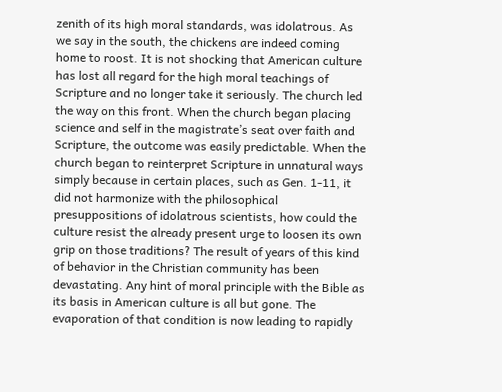zenith of its high moral standards, was idolatrous. As we say in the south, the chickens are indeed coming home to roost. It is not shocking that American culture has lost all regard for the high moral teachings of Scripture and no longer take it seriously. The church led the way on this front. When the church began placing science and self in the magistrate’s seat over faith and Scripture, the outcome was easily predictable. When the church began to reinterpret Scripture in unnatural ways simply because in certain places, such as Gen. 1-11, it did not harmonize with the philosophical presuppositions of idolatrous scientists, how could the culture resist the already present urge to loosen its own grip on those traditions? The result of years of this kind of behavior in the Christian community has been devastating. Any hint of moral principle with the Bible as its basis in American culture is all but gone. The evaporation of that condition is now leading to rapidly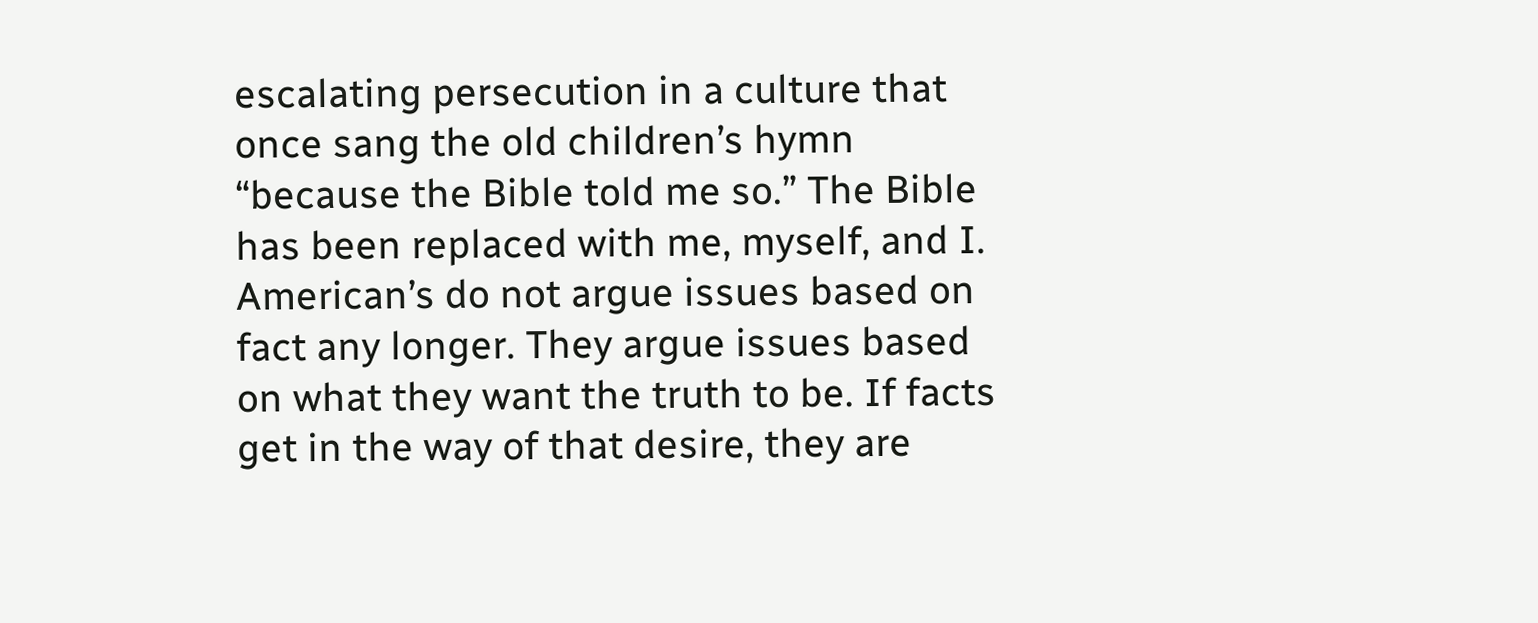escalating persecution in a culture that once sang the old children’s hymn “because the Bible told me so.” The Bible has been replaced with me, myself, and I. American’s do not argue issues based on fact any longer. They argue issues based on what they want the truth to be. If facts get in the way of that desire, they are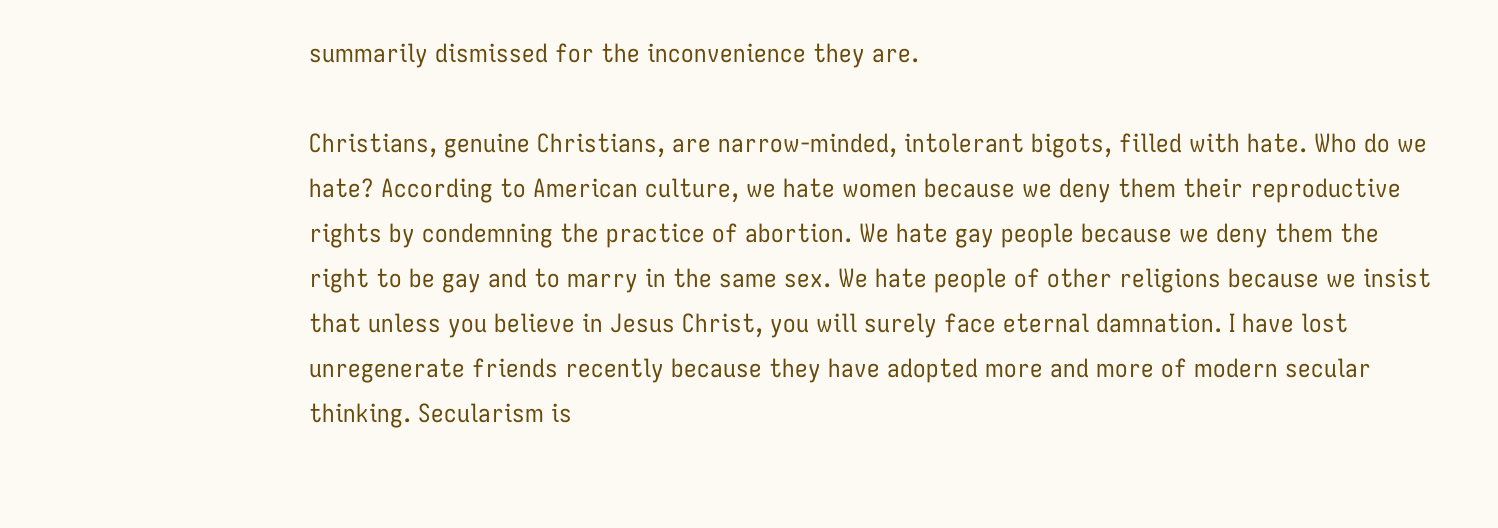summarily dismissed for the inconvenience they are.

Christians, genuine Christians, are narrow-minded, intolerant bigots, filled with hate. Who do we hate? According to American culture, we hate women because we deny them their reproductive rights by condemning the practice of abortion. We hate gay people because we deny them the right to be gay and to marry in the same sex. We hate people of other religions because we insist that unless you believe in Jesus Christ, you will surely face eternal damnation. I have lost unregenerate friends recently because they have adopted more and more of modern secular thinking. Secularism is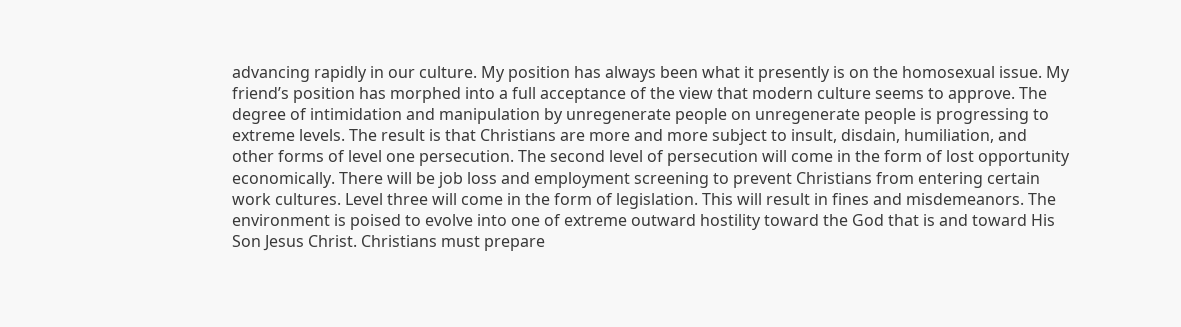advancing rapidly in our culture. My position has always been what it presently is on the homosexual issue. My friend’s position has morphed into a full acceptance of the view that modern culture seems to approve. The degree of intimidation and manipulation by unregenerate people on unregenerate people is progressing to extreme levels. The result is that Christians are more and more subject to insult, disdain, humiliation, and other forms of level one persecution. The second level of persecution will come in the form of lost opportunity economically. There will be job loss and employment screening to prevent Christians from entering certain work cultures. Level three will come in the form of legislation. This will result in fines and misdemeanors. The environment is poised to evolve into one of extreme outward hostility toward the God that is and toward His Son Jesus Christ. Christians must prepare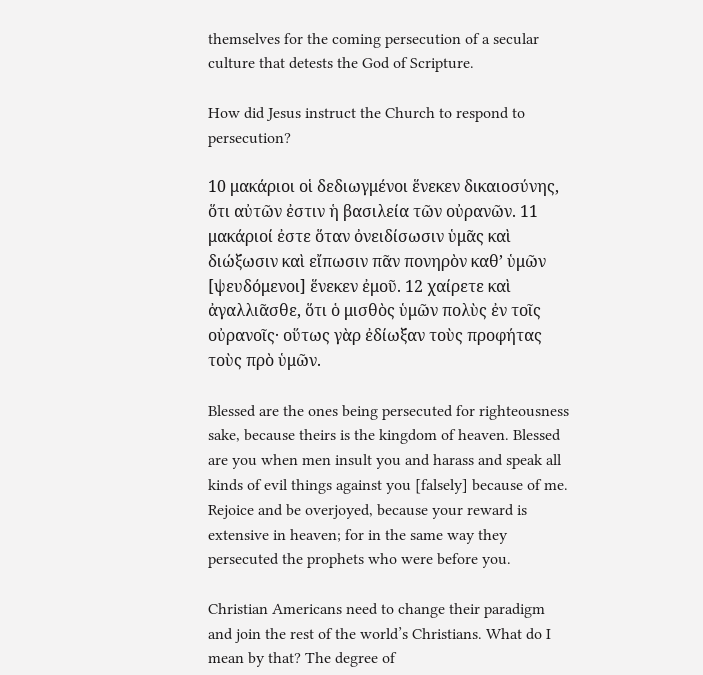themselves for the coming persecution of a secular culture that detests the God of Scripture.

How did Jesus instruct the Church to respond to persecution?

10 μακάριοι οἱ δεδιωγμένοι ἕνεκεν δικαιοσύνης, ὅτι αὐτῶν ἐστιν ἡ βασιλεία τῶν οὐρανῶν. 11 μακάριοί ἐστε ὅταν ὀνειδίσωσιν ὑμᾶς καὶ διώξωσιν καὶ εἴπωσιν πᾶν πονηρὸν καθʼ ὑμῶν [ψευδόμενοι] ἕνεκεν ἐμοῦ. 12 χαίρετε καὶ ἀγαλλιᾶσθε, ὅτι ὁ μισθὸς ὑμῶν πολὺς ἐν τοῖς οὐρανοῖς· οὕτως γὰρ ἐδίωξαν τοὺς προφήτας τοὺς πρὸ ὑμῶν.

Blessed are the ones being persecuted for righteousness sake, because theirs is the kingdom of heaven. Blessed are you when men insult you and harass and speak all kinds of evil things against you [falsely] because of me. Rejoice and be overjoyed, because your reward is extensive in heaven; for in the same way they persecuted the prophets who were before you.

Christian Americans need to change their paradigm and join the rest of the world’s Christians. What do I mean by that? The degree of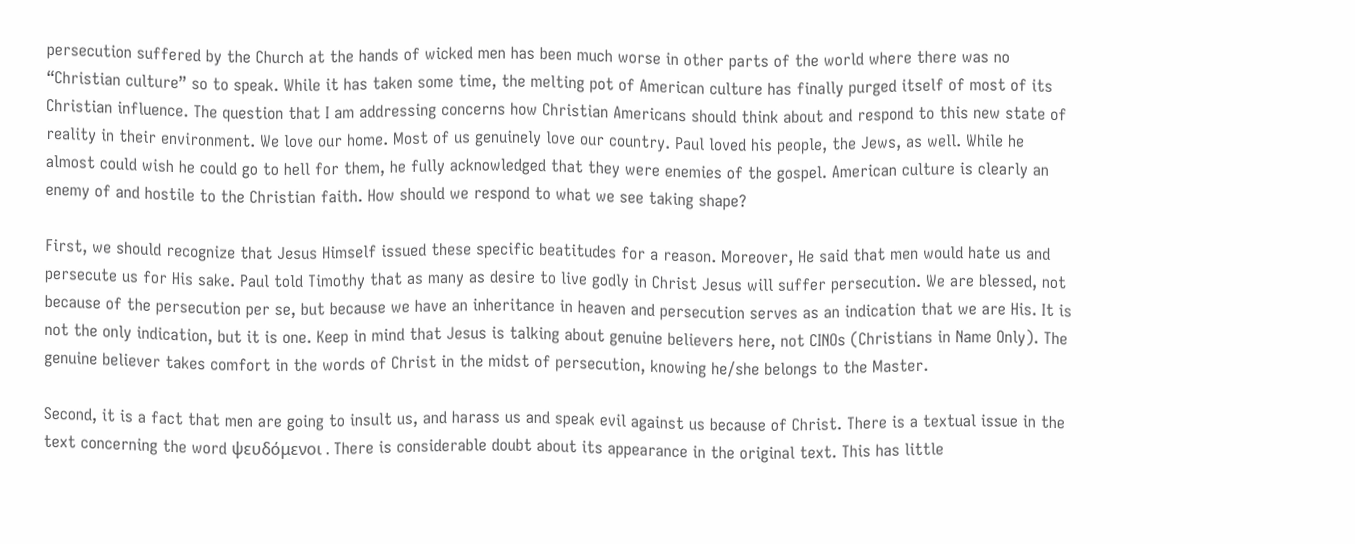persecution suffered by the Church at the hands of wicked men has been much worse in other parts of the world where there was no “Christian culture” so to speak. While it has taken some time, the melting pot of American culture has finally purged itself of most of its Christian influence. The question that I am addressing concerns how Christian Americans should think about and respond to this new state of reality in their environment. We love our home. Most of us genuinely love our country. Paul loved his people, the Jews, as well. While he almost could wish he could go to hell for them, he fully acknowledged that they were enemies of the gospel. American culture is clearly an enemy of and hostile to the Christian faith. How should we respond to what we see taking shape?

First, we should recognize that Jesus Himself issued these specific beatitudes for a reason. Moreover, He said that men would hate us and persecute us for His sake. Paul told Timothy that as many as desire to live godly in Christ Jesus will suffer persecution. We are blessed, not because of the persecution per se, but because we have an inheritance in heaven and persecution serves as an indication that we are His. It is not the only indication, but it is one. Keep in mind that Jesus is talking about genuine believers here, not CINOs (Christians in Name Only). The genuine believer takes comfort in the words of Christ in the midst of persecution, knowing he/she belongs to the Master.

Second, it is a fact that men are going to insult us, and harass us and speak evil against us because of Christ. There is a textual issue in the text concerning the word ψευδόμενοι . There is considerable doubt about its appearance in the original text. This has little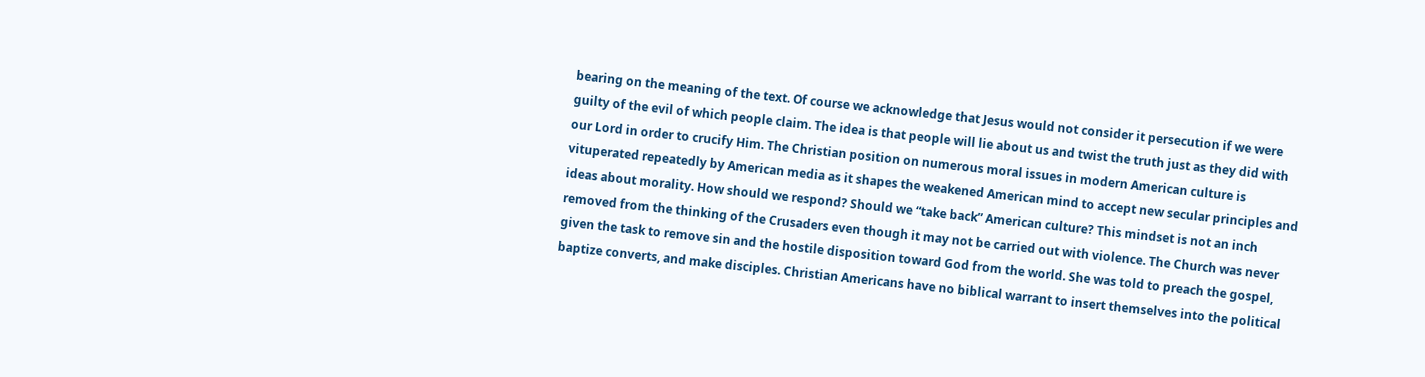bearing on the meaning of the text. Of course we acknowledge that Jesus would not consider it persecution if we were guilty of the evil of which people claim. The idea is that people will lie about us and twist the truth just as they did with our Lord in order to crucify Him. The Christian position on numerous moral issues in modern American culture is vituperated repeatedly by American media as it shapes the weakened American mind to accept new secular principles and ideas about morality. How should we respond? Should we “take back” American culture? This mindset is not an inch removed from the thinking of the Crusaders even though it may not be carried out with violence. The Church was never given the task to remove sin and the hostile disposition toward God from the world. She was told to preach the gospel, baptize converts, and make disciples. Christian Americans have no biblical warrant to insert themselves into the political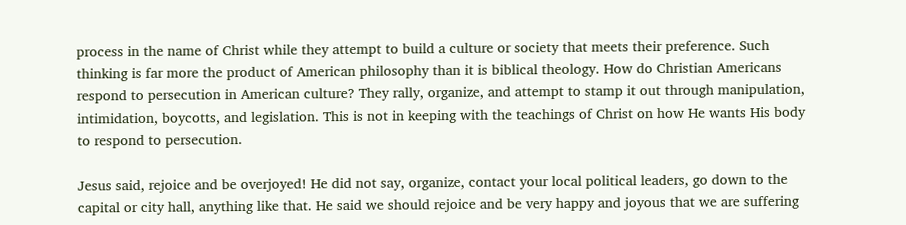process in the name of Christ while they attempt to build a culture or society that meets their preference. Such thinking is far more the product of American philosophy than it is biblical theology. How do Christian Americans respond to persecution in American culture? They rally, organize, and attempt to stamp it out through manipulation, intimidation, boycotts, and legislation. This is not in keeping with the teachings of Christ on how He wants His body to respond to persecution.

Jesus said, rejoice and be overjoyed! He did not say, organize, contact your local political leaders, go down to the capital or city hall, anything like that. He said we should rejoice and be very happy and joyous that we are suffering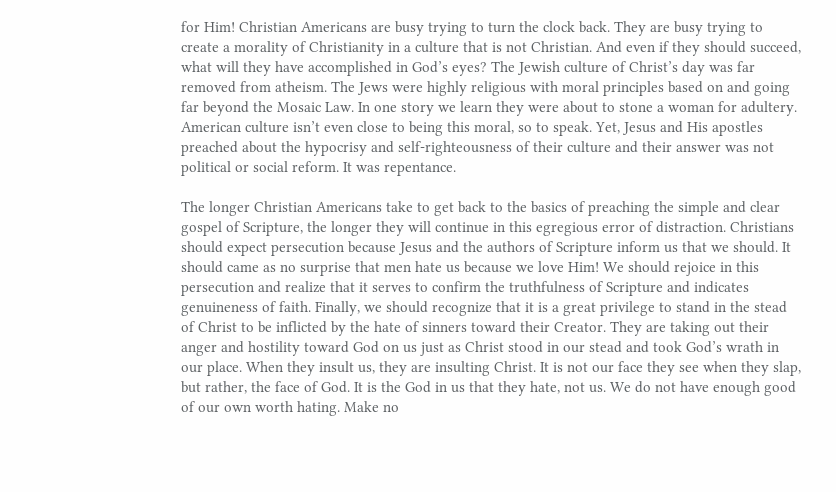for Him! Christian Americans are busy trying to turn the clock back. They are busy trying to create a morality of Christianity in a culture that is not Christian. And even if they should succeed, what will they have accomplished in God’s eyes? The Jewish culture of Christ’s day was far removed from atheism. The Jews were highly religious with moral principles based on and going far beyond the Mosaic Law. In one story we learn they were about to stone a woman for adultery. American culture isn’t even close to being this moral, so to speak. Yet, Jesus and His apostles preached about the hypocrisy and self-righteousness of their culture and their answer was not political or social reform. It was repentance.

The longer Christian Americans take to get back to the basics of preaching the simple and clear gospel of Scripture, the longer they will continue in this egregious error of distraction. Christians should expect persecution because Jesus and the authors of Scripture inform us that we should. It should came as no surprise that men hate us because we love Him! We should rejoice in this persecution and realize that it serves to confirm the truthfulness of Scripture and indicates genuineness of faith. Finally, we should recognize that it is a great privilege to stand in the stead of Christ to be inflicted by the hate of sinners toward their Creator. They are taking out their anger and hostility toward God on us just as Christ stood in our stead and took God’s wrath in our place. When they insult us, they are insulting Christ. It is not our face they see when they slap, but rather, the face of God. It is the God in us that they hate, not us. We do not have enough good of our own worth hating. Make no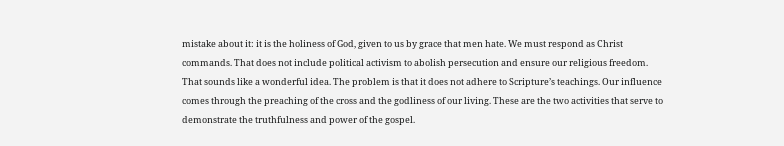mistake about it: it is the holiness of God, given to us by grace that men hate. We must respond as Christ commands. That does not include political activism to abolish persecution and ensure our religious freedom. That sounds like a wonderful idea. The problem is that it does not adhere to Scripture’s teachings. Our influence comes through the preaching of the cross and the godliness of our living. These are the two activities that serve to demonstrate the truthfulness and power of the gospel.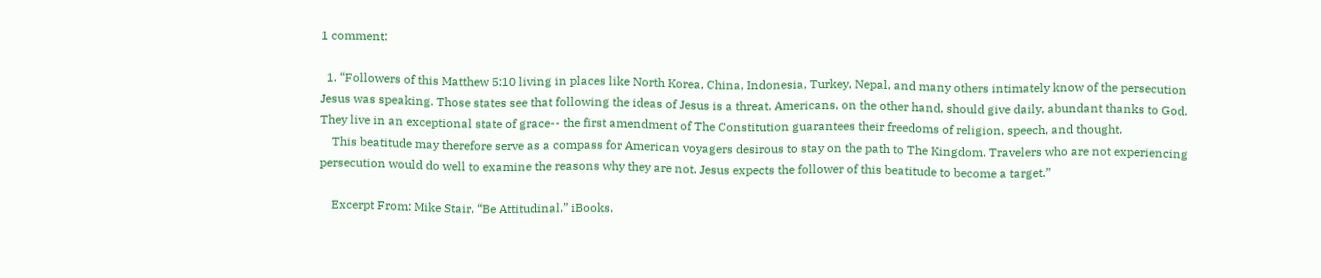1 comment:

  1. “Followers of this Matthew 5:10 living in places like North Korea, China, Indonesia, Turkey, Nepal, and many others intimately know of the persecution Jesus was speaking. Those states see that following the ideas of Jesus is a threat. Americans, on the other hand, should give daily, abundant thanks to God. They live in an exceptional state of grace-- the first amendment of The Constitution guarantees their freedoms of religion, speech, and thought.
    This beatitude may therefore serve as a compass for American voyagers desirous to stay on the path to The Kingdom. Travelers who are not experiencing persecution would do well to examine the reasons why they are not. Jesus expects the follower of this beatitude to become a target.”

    Excerpt From: Mike Stair. “Be Attitudinal.” iBooks.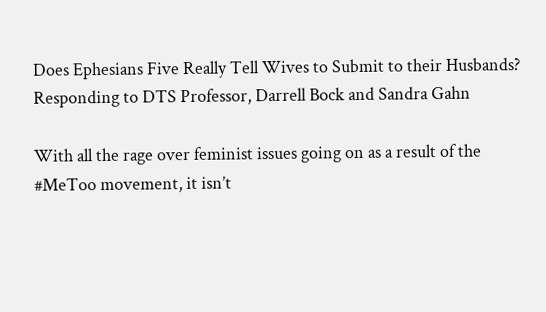Does Ephesians Five Really Tell Wives to Submit to their Husbands? Responding to DTS Professor, Darrell Bock and Sandra Gahn

With all the rage over feminist issues going on as a result of the #MeToo movement, it isn’t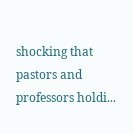shocking that pastors and professors holdi...